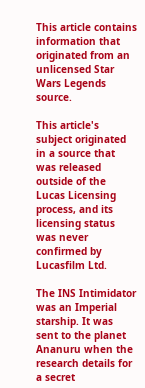This article contains information that originated from an unlicensed Star Wars Legends source.

This article's subject originated in a source that was released outside of the Lucas Licensing process, and its licensing status was never confirmed by Lucasfilm Ltd.

The INS Intimidator was an Imperial starship. It was sent to the planet Ananuru when the research details for a secret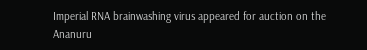Imperial RNA brainwashing virus appeared for auction on the Ananuru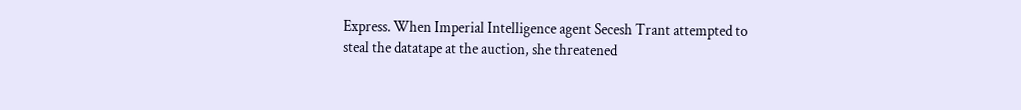Express. When Imperial Intelligence agent Secesh Trant attempted to steal the datatape at the auction, she threatened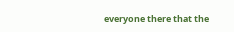everyone there that the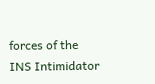forces of the INS Intimidator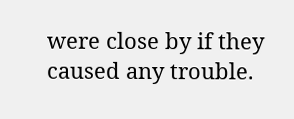were close by if they caused any trouble.